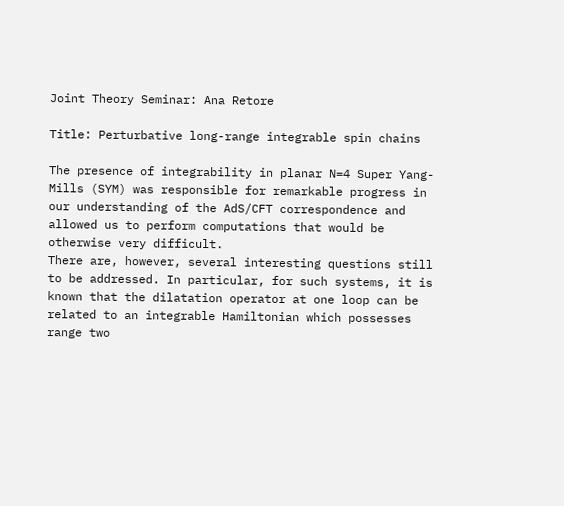Joint Theory Seminar: Ana Retore

Title: Perturbative long-range integrable spin chains

The presence of integrability in planar N=4 Super Yang-Mills (SYM) was responsible for remarkable progress in our understanding of the AdS/CFT correspondence and allowed us to perform computations that would be otherwise very difficult.
There are, however, several interesting questions still to be addressed. In particular, for such systems, it is known that the dilatation operator at one loop can be related to an integrable Hamiltonian which possesses range two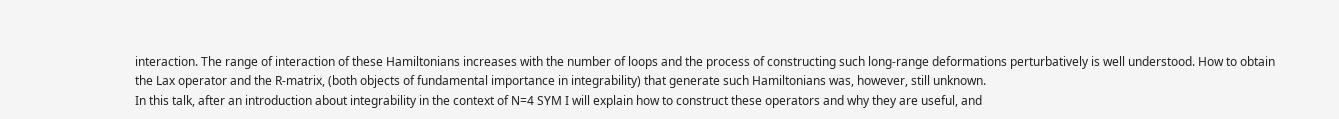interaction. The range of interaction of these Hamiltonians increases with the number of loops and the process of constructing such long-range deformations perturbatively is well understood. How to obtain the Lax operator and the R-matrix, (both objects of fundamental importance in integrability) that generate such Hamiltonians was, however, still unknown.
In this talk, after an introduction about integrability in the context of N=4 SYM I will explain how to construct these operators and why they are useful, and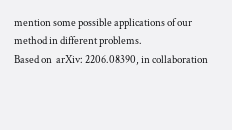mention some possible applications of our method in different problems.
Based on  arXiv: 2206.08390, in collaboration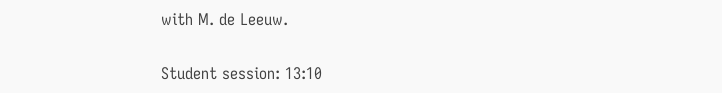with M. de Leeuw.

Student session: 13:10